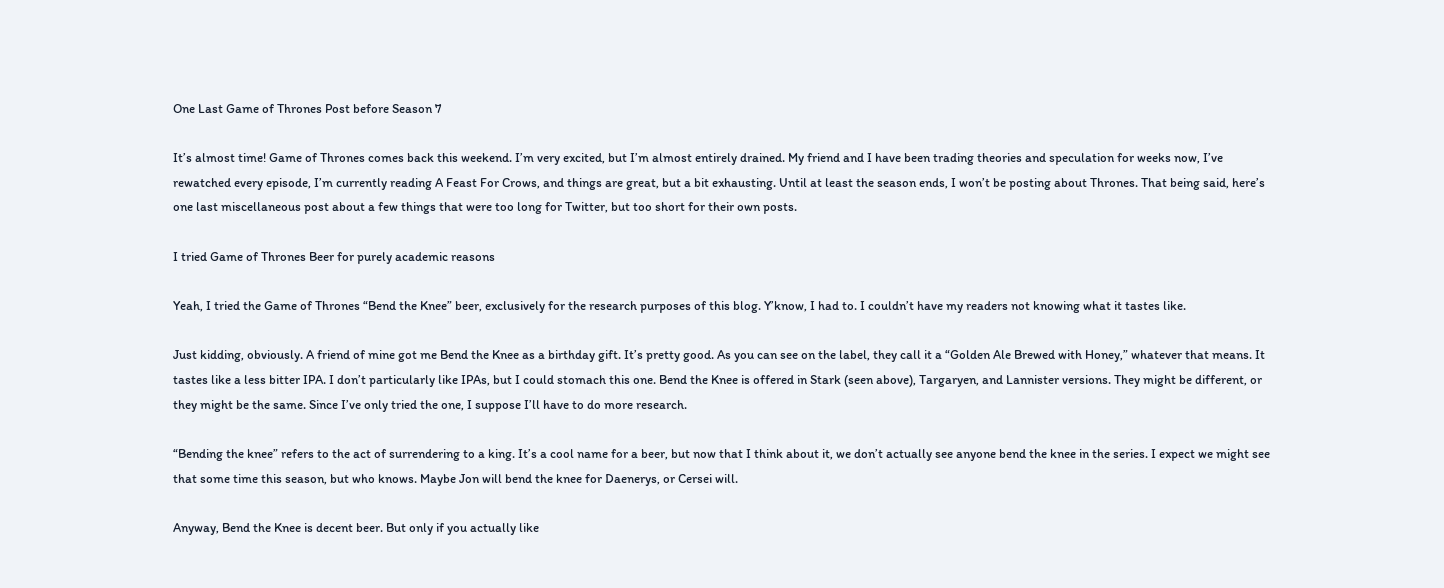One Last Game of Thrones Post before Season 7

It’s almost time! Game of Thrones comes back this weekend. I’m very excited, but I’m almost entirely drained. My friend and I have been trading theories and speculation for weeks now, I’ve rewatched every episode, I’m currently reading A Feast For Crows, and things are great, but a bit exhausting. Until at least the season ends, I won’t be posting about Thrones. That being said, here’s one last miscellaneous post about a few things that were too long for Twitter, but too short for their own posts.

I tried Game of Thrones Beer for purely academic reasons

Yeah, I tried the Game of Thrones “Bend the Knee” beer, exclusively for the research purposes of this blog. Y’know, I had to. I couldn’t have my readers not knowing what it tastes like.

Just kidding, obviously. A friend of mine got me Bend the Knee as a birthday gift. It’s pretty good. As you can see on the label, they call it a “Golden Ale Brewed with Honey,” whatever that means. It tastes like a less bitter IPA. I don’t particularly like IPAs, but I could stomach this one. Bend the Knee is offered in Stark (seen above), Targaryen, and Lannister versions. They might be different, or they might be the same. Since I’ve only tried the one, I suppose I’ll have to do more research.

“Bending the knee” refers to the act of surrendering to a king. It’s a cool name for a beer, but now that I think about it, we don’t actually see anyone bend the knee in the series. I expect we might see that some time this season, but who knows. Maybe Jon will bend the knee for Daenerys, or Cersei will.

Anyway, Bend the Knee is decent beer. But only if you actually like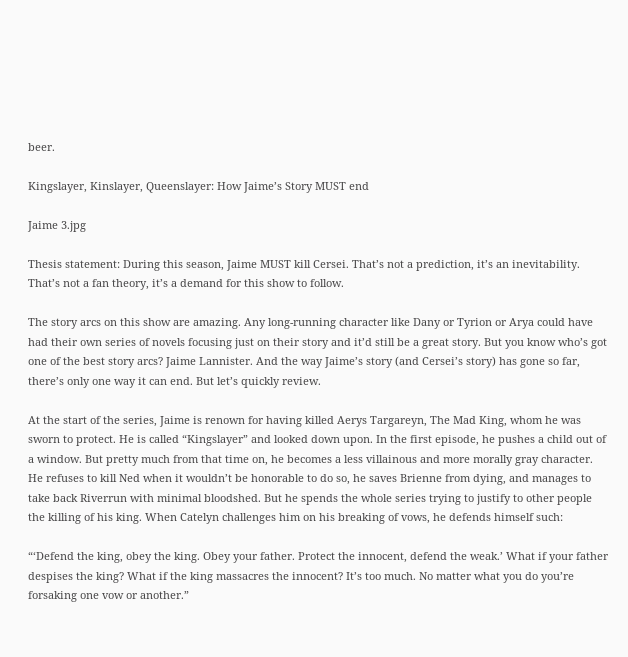beer.

Kingslayer, Kinslayer, Queenslayer: How Jaime’s Story MUST end

Jaime 3.jpg

Thesis statement: During this season, Jaime MUST kill Cersei. That’s not a prediction, it’s an inevitability. That’s not a fan theory, it’s a demand for this show to follow.

The story arcs on this show are amazing. Any long-running character like Dany or Tyrion or Arya could have had their own series of novels focusing just on their story and it’d still be a great story. But you know who’s got one of the best story arcs? Jaime Lannister. And the way Jaime’s story (and Cersei’s story) has gone so far, there’s only one way it can end. But let’s quickly review.

At the start of the series, Jaime is renown for having killed Aerys Targareyn, The Mad King, whom he was sworn to protect. He is called “Kingslayer” and looked down upon. In the first episode, he pushes a child out of a window. But pretty much from that time on, he becomes a less villainous and more morally gray character. He refuses to kill Ned when it wouldn’t be honorable to do so, he saves Brienne from dying, and manages to take back Riverrun with minimal bloodshed. But he spends the whole series trying to justify to other people the killing of his king. When Catelyn challenges him on his breaking of vows, he defends himself such:

“‘Defend the king, obey the king. Obey your father. Protect the innocent, defend the weak.’ What if your father despises the king? What if the king massacres the innocent? It’s too much. No matter what you do you’re forsaking one vow or another.”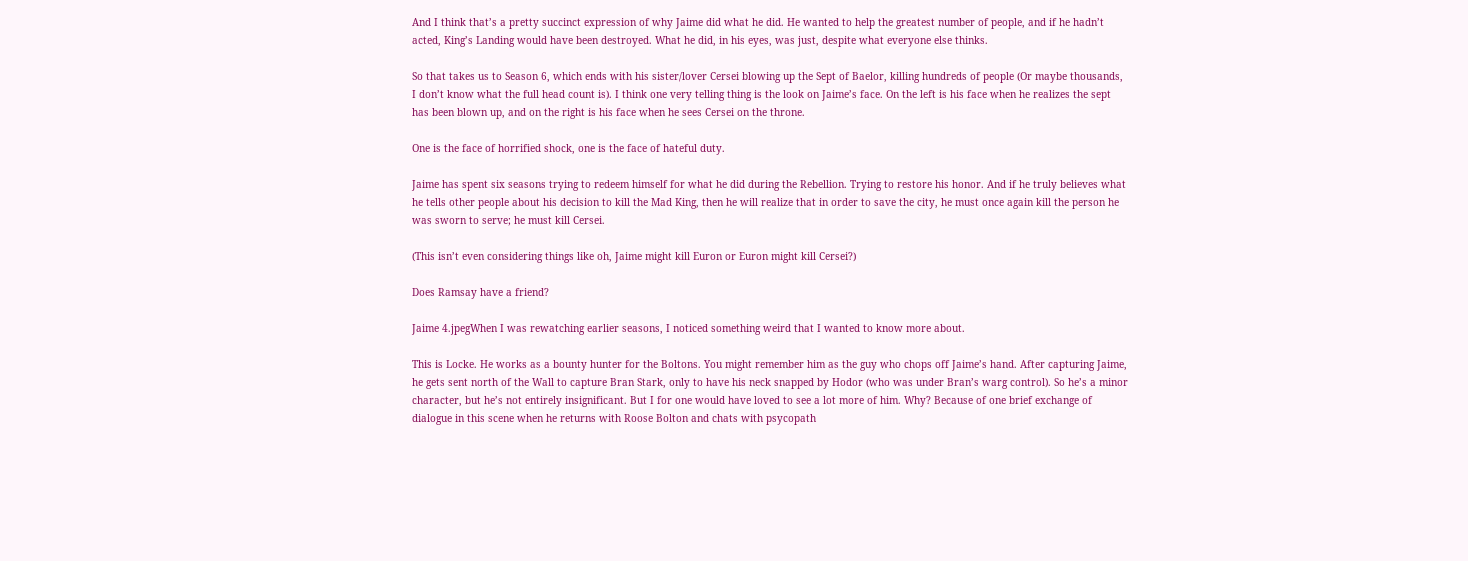And I think that’s a pretty succinct expression of why Jaime did what he did. He wanted to help the greatest number of people, and if he hadn’t acted, King’s Landing would have been destroyed. What he did, in his eyes, was just, despite what everyone else thinks.

So that takes us to Season 6, which ends with his sister/lover Cersei blowing up the Sept of Baelor, killing hundreds of people (Or maybe thousands, I don’t know what the full head count is). I think one very telling thing is the look on Jaime’s face. On the left is his face when he realizes the sept has been blown up, and on the right is his face when he sees Cersei on the throne.

One is the face of horrified shock, one is the face of hateful duty.

Jaime has spent six seasons trying to redeem himself for what he did during the Rebellion. Trying to restore his honor. And if he truly believes what he tells other people about his decision to kill the Mad King, then he will realize that in order to save the city, he must once again kill the person he was sworn to serve; he must kill Cersei.

(This isn’t even considering things like oh, Jaime might kill Euron or Euron might kill Cersei?)

Does Ramsay have a friend?

Jaime 4.jpegWhen I was rewatching earlier seasons, I noticed something weird that I wanted to know more about.

This is Locke. He works as a bounty hunter for the Boltons. You might remember him as the guy who chops off Jaime’s hand. After capturing Jaime, he gets sent north of the Wall to capture Bran Stark, only to have his neck snapped by Hodor (who was under Bran’s warg control). So he’s a minor character, but he’s not entirely insignificant. But I for one would have loved to see a lot more of him. Why? Because of one brief exchange of dialogue in this scene when he returns with Roose Bolton and chats with psycopath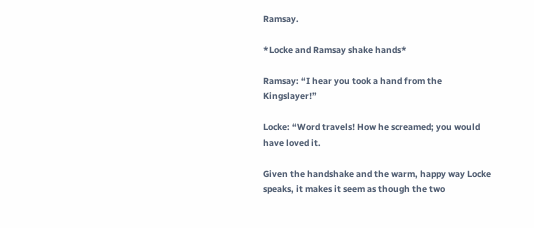Ramsay.

*Locke and Ramsay shake hands*

Ramsay: “I hear you took a hand from the Kingslayer!”

Locke: “Word travels! How he screamed; you would have loved it.

Given the handshake and the warm, happy way Locke speaks, it makes it seem as though the two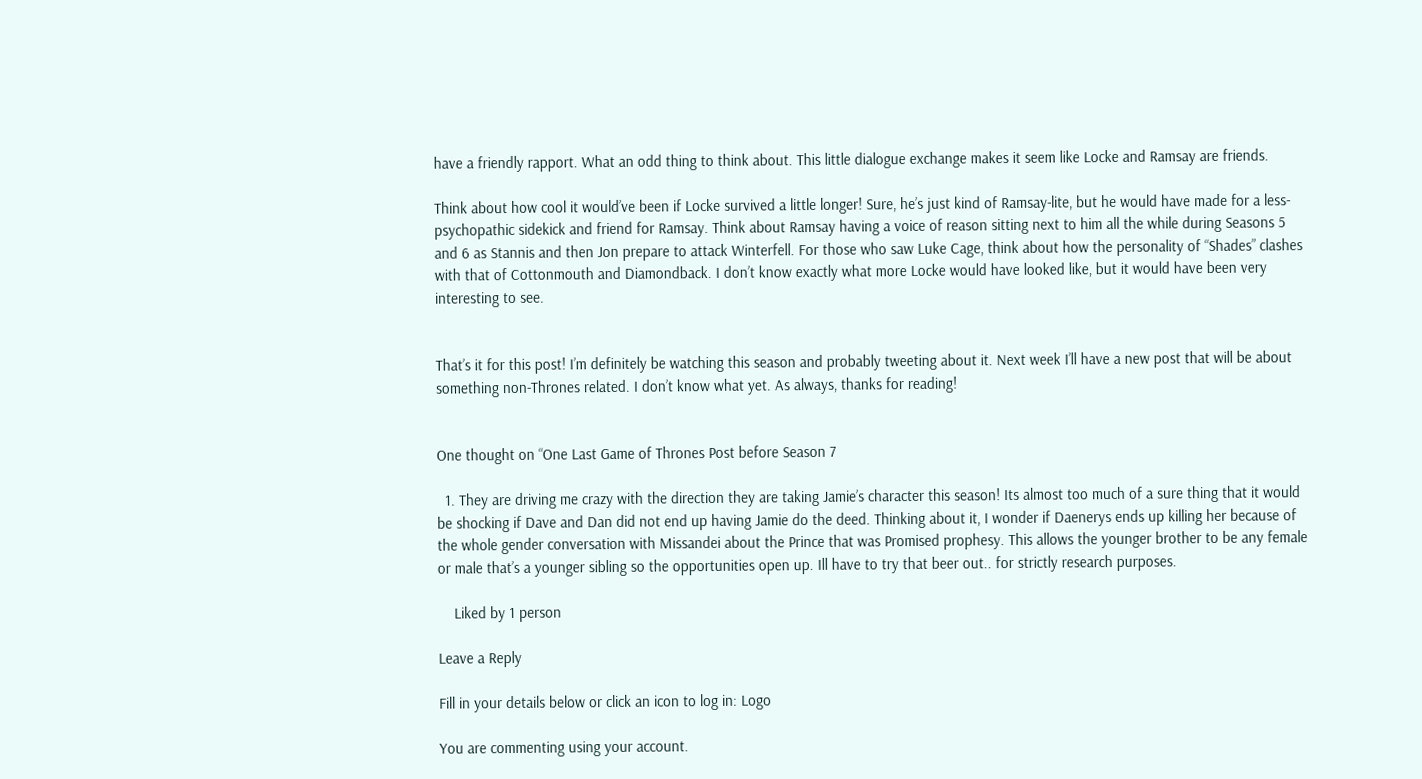have a friendly rapport. What an odd thing to think about. This little dialogue exchange makes it seem like Locke and Ramsay are friends.

Think about how cool it would’ve been if Locke survived a little longer! Sure, he’s just kind of Ramsay-lite, but he would have made for a less-psychopathic sidekick and friend for Ramsay. Think about Ramsay having a voice of reason sitting next to him all the while during Seasons 5 and 6 as Stannis and then Jon prepare to attack Winterfell. For those who saw Luke Cage, think about how the personality of “Shades” clashes with that of Cottonmouth and Diamondback. I don’t know exactly what more Locke would have looked like, but it would have been very interesting to see.


That’s it for this post! I’m definitely be watching this season and probably tweeting about it. Next week I’ll have a new post that will be about something non-Thrones related. I don’t know what yet. As always, thanks for reading!


One thought on “One Last Game of Thrones Post before Season 7

  1. They are driving me crazy with the direction they are taking Jamie’s character this season! Its almost too much of a sure thing that it would be shocking if Dave and Dan did not end up having Jamie do the deed. Thinking about it, I wonder if Daenerys ends up killing her because of the whole gender conversation with Missandei about the Prince that was Promised prophesy. This allows the younger brother to be any female or male that’s a younger sibling so the opportunities open up. Ill have to try that beer out.. for strictly research purposes.

    Liked by 1 person

Leave a Reply

Fill in your details below or click an icon to log in: Logo

You are commenting using your account.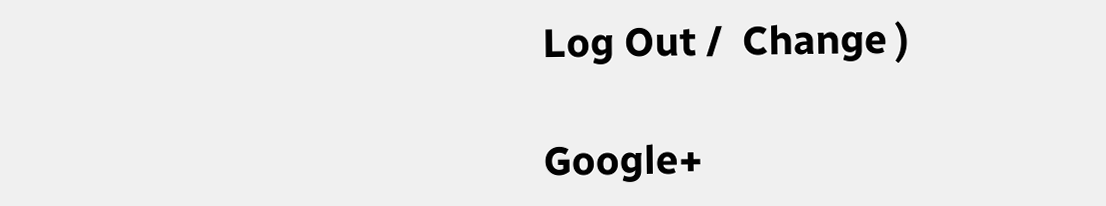Log Out /  Change )

Google+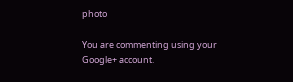photo

You are commenting using your Google+ account.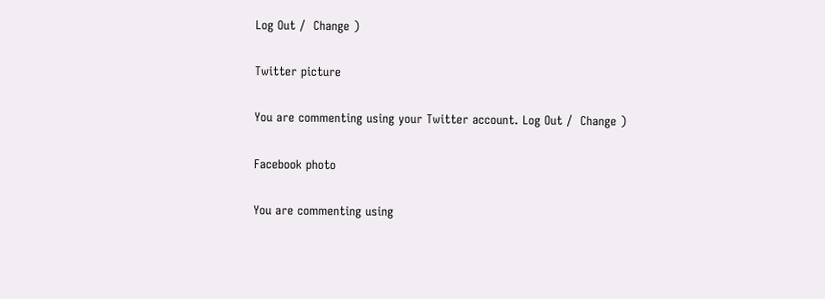Log Out /  Change )

Twitter picture

You are commenting using your Twitter account. Log Out /  Change )

Facebook photo

You are commenting using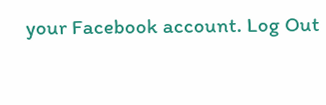your Facebook account. Log Out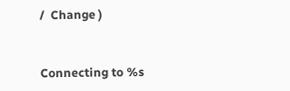/  Change )


Connecting to %s